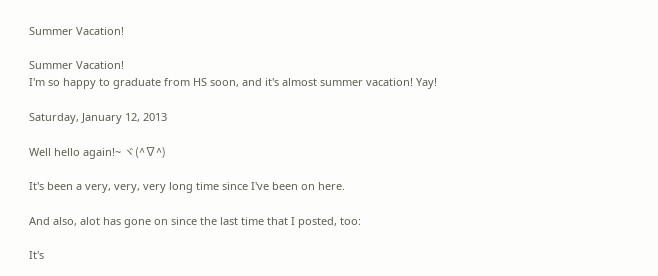Summer Vacation!

Summer Vacation!
I'm so happy to graduate from HS soon, and it's almost summer vacation! Yay!

Saturday, January 12, 2013

Well hello again!~ ヾ(^∇^)

It's been a very, very, very long time since I've been on here.

And also, alot has gone on since the last time that I posted, too:

It's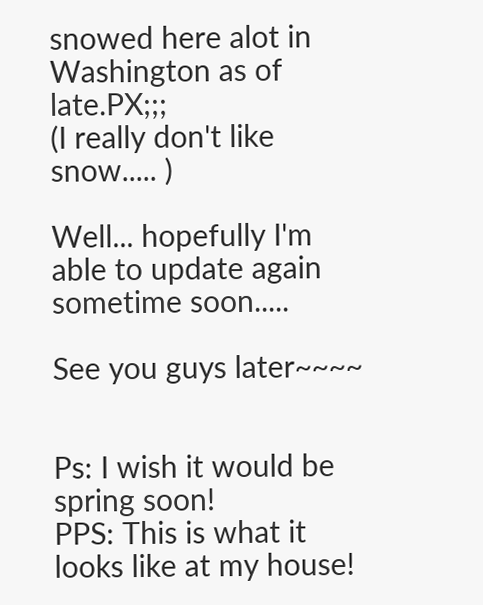snowed here alot in Washington as of late.PX;;;
(I really don't like snow..... )

Well... hopefully I'm able to update again sometime soon.....

See you guys later~~~~


Ps: I wish it would be spring soon!
PPS: This is what it looks like at my house!